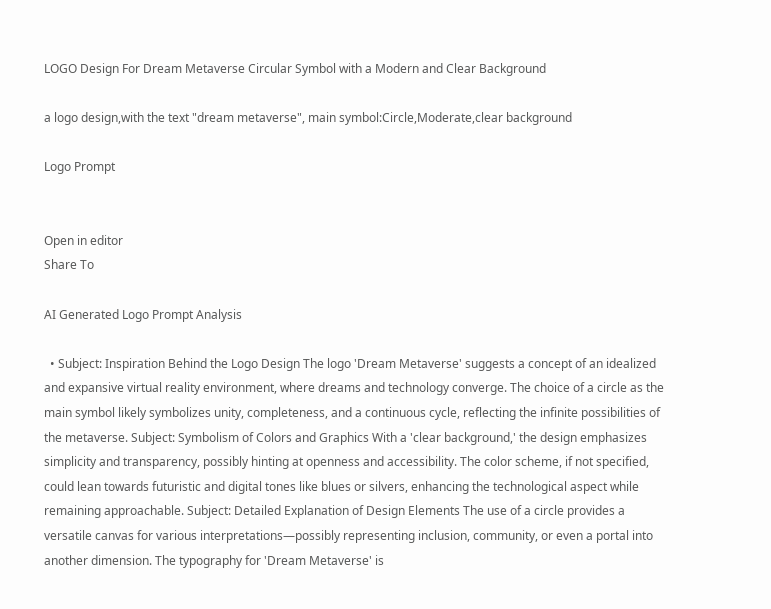LOGO Design For Dream Metaverse Circular Symbol with a Modern and Clear Background

a logo design,with the text "dream metaverse", main symbol:Circle,Moderate,clear background

Logo Prompt


Open in editor
Share To

AI Generated Logo Prompt Analysis

  • Subject: Inspiration Behind the Logo Design The logo 'Dream Metaverse' suggests a concept of an idealized and expansive virtual reality environment, where dreams and technology converge. The choice of a circle as the main symbol likely symbolizes unity, completeness, and a continuous cycle, reflecting the infinite possibilities of the metaverse. Subject: Symbolism of Colors and Graphics With a 'clear background,' the design emphasizes simplicity and transparency, possibly hinting at openness and accessibility. The color scheme, if not specified, could lean towards futuristic and digital tones like blues or silvers, enhancing the technological aspect while remaining approachable. Subject: Detailed Explanation of Design Elements The use of a circle provides a versatile canvas for various interpretations—possibly representing inclusion, community, or even a portal into another dimension. The typography for 'Dream Metaverse' is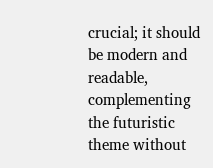crucial; it should be modern and readable, complementing the futuristic theme without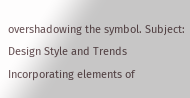overshadowing the symbol. Subject: Design Style and Trends Incorporating elements of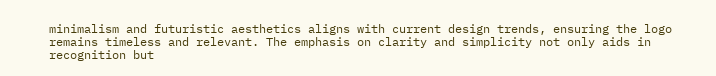minimalism and futuristic aesthetics aligns with current design trends, ensuring the logo remains timeless and relevant. The emphasis on clarity and simplicity not only aids in recognition but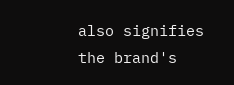also signifies the brand's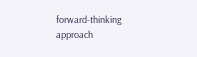forward-thinking approach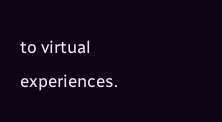to virtual experiences.